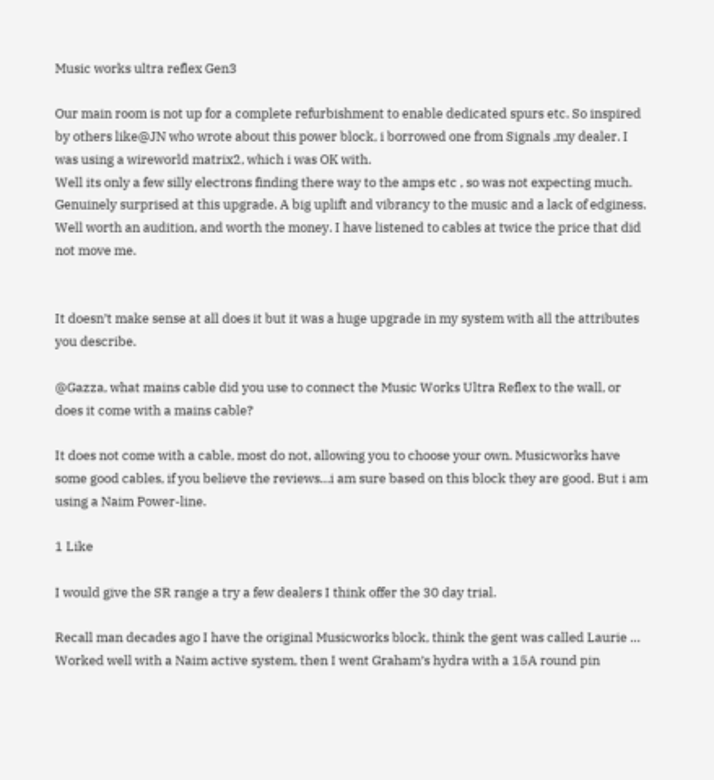Music works ultra reflex Gen3

Our main room is not up for a complete refurbishment to enable dedicated spurs etc. So inspired by others like@JN who wrote about this power block, i borrowed one from Signals ,my dealer. I was using a wireworld matrix2, which i was OK with.
Well its only a few silly electrons finding there way to the amps etc , so was not expecting much. Genuinely surprised at this upgrade. A big uplift and vibrancy to the music and a lack of edginess. Well worth an audition, and worth the money. I have listened to cables at twice the price that did not move me.


It doesn’t make sense at all does it but it was a huge upgrade in my system with all the attributes you describe.

@Gazza, what mains cable did you use to connect the Music Works Ultra Reflex to the wall, or does it come with a mains cable?

It does not come with a cable, most do not, allowing you to choose your own. Musicworks have some good cables, if you believe the reviews…i am sure based on this block they are good. But i am using a Naim Power-line.

1 Like

I would give the SR range a try a few dealers I think offer the 30 day trial.

Recall man decades ago I have the original Musicworks block, think the gent was called Laurie … Worked well with a Naim active system, then I went Graham’s hydra with a 15A round pin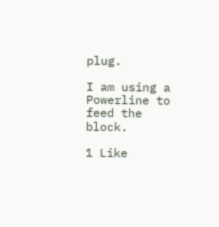plug.

I am using a Powerline to feed the block.

1 Like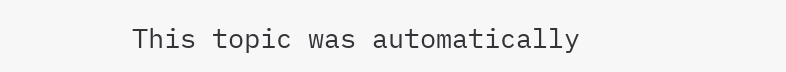This topic was automatically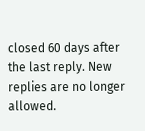closed 60 days after the last reply. New replies are no longer allowed.